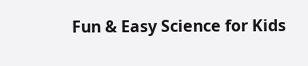Fun & Easy Science for Kids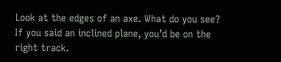Look at the edges of an axe. What do you see? If you said an inclined plane, you’d be on the right track.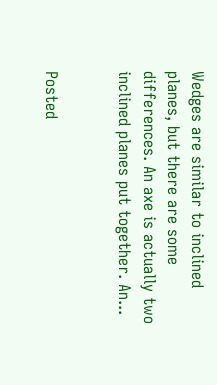Wedges are similar to inclined planes, but there are some differences. An axe is actually two inclined planes put together. An...


Posted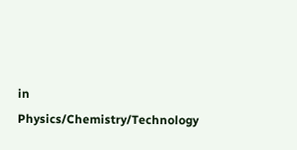in Physics/Chemistry/Technology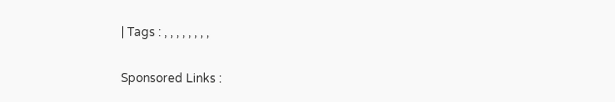| Tags : , , , , , , , ,

Sponsored Links :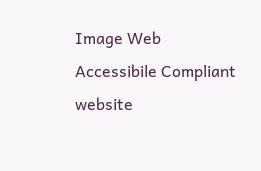Image Web Accessibile Compliant website